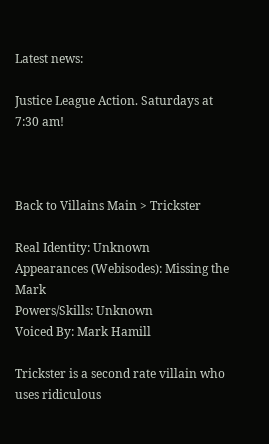Latest news:

Justice League Action. Saturdays at 7:30 am!



Back to Villains Main > Trickster

Real Identity: Unknown
Appearances (Webisodes): Missing the Mark
Powers/Skills: Unknown
Voiced By: Mark Hamill

Trickster is a second rate villain who uses ridiculous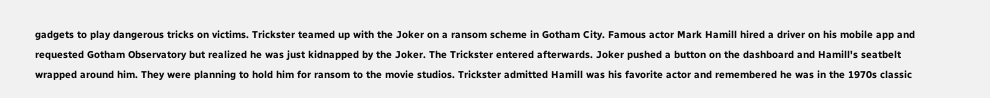gadgets to play dangerous tricks on victims. Trickster teamed up with the Joker on a ransom scheme in Gotham City. Famous actor Mark Hamill hired a driver on his mobile app and requested Gotham Observatory but realized he was just kidnapped by the Joker. The Trickster entered afterwards. Joker pushed a button on the dashboard and Hamill's seatbelt wrapped around him. They were planning to hold him for ransom to the movie studios. Trickster admitted Hamill was his favorite actor and remembered he was in the 1970s classic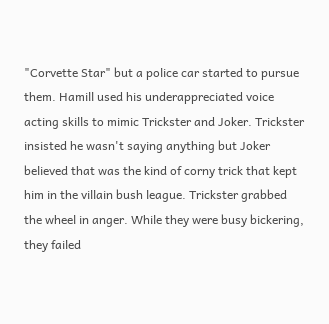"Corvette Star" but a police car started to pursue them. Hamill used his underappreciated voice acting skills to mimic Trickster and Joker. Trickster insisted he wasn't saying anything but Joker believed that was the kind of corny trick that kept him in the villain bush league. Trickster grabbed the wheel in anger. While they were busy bickering, they failed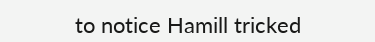to notice Hamill tricked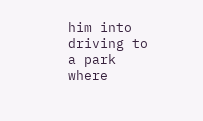him into driving to a park where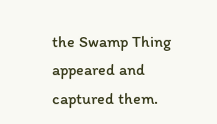the Swamp Thing appeared and captured them.